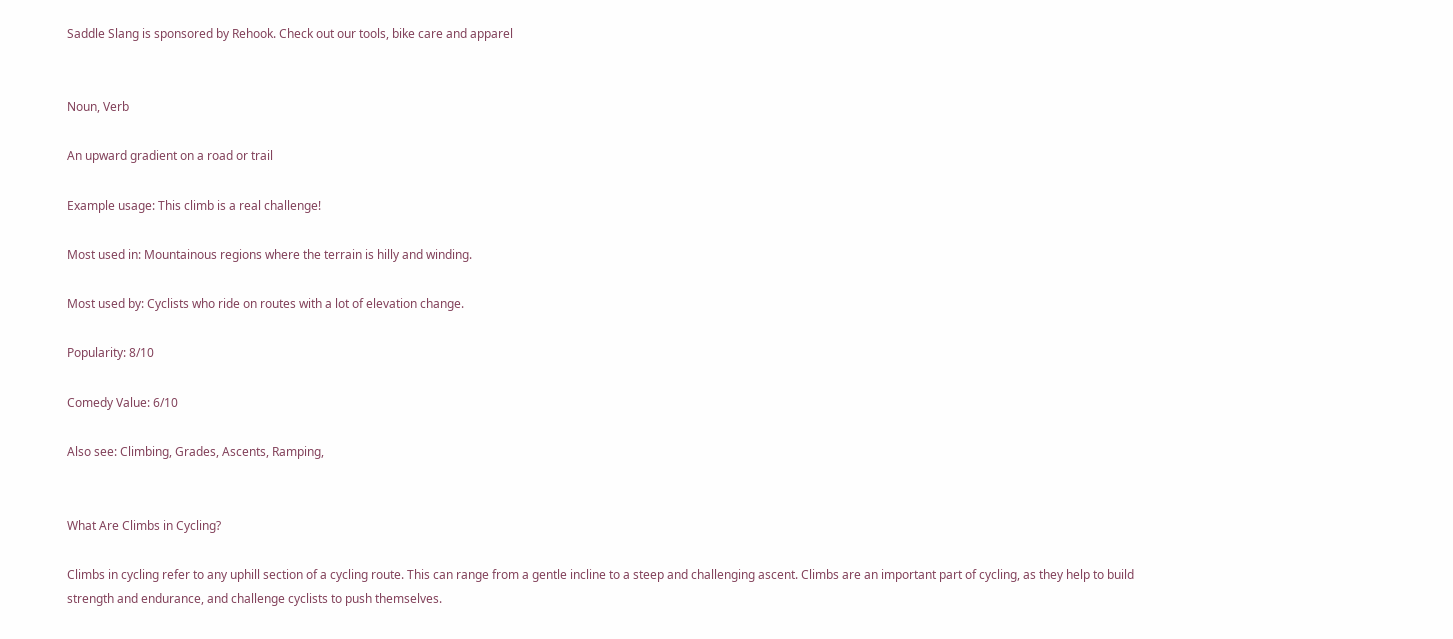Saddle Slang is sponsored by Rehook. Check out our tools, bike care and apparel


Noun, Verb

An upward gradient on a road or trail

Example usage: This climb is a real challenge!

Most used in: Mountainous regions where the terrain is hilly and winding.

Most used by: Cyclists who ride on routes with a lot of elevation change.

Popularity: 8/10

Comedy Value: 6/10

Also see: Climbing, Grades, Ascents, Ramping,


What Are Climbs in Cycling?

Climbs in cycling refer to any uphill section of a cycling route. This can range from a gentle incline to a steep and challenging ascent. Climbs are an important part of cycling, as they help to build strength and endurance, and challenge cyclists to push themselves.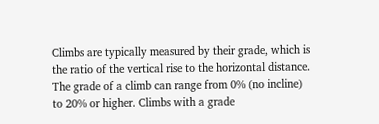Climbs are typically measured by their grade, which is the ratio of the vertical rise to the horizontal distance. The grade of a climb can range from 0% (no incline) to 20% or higher. Climbs with a grade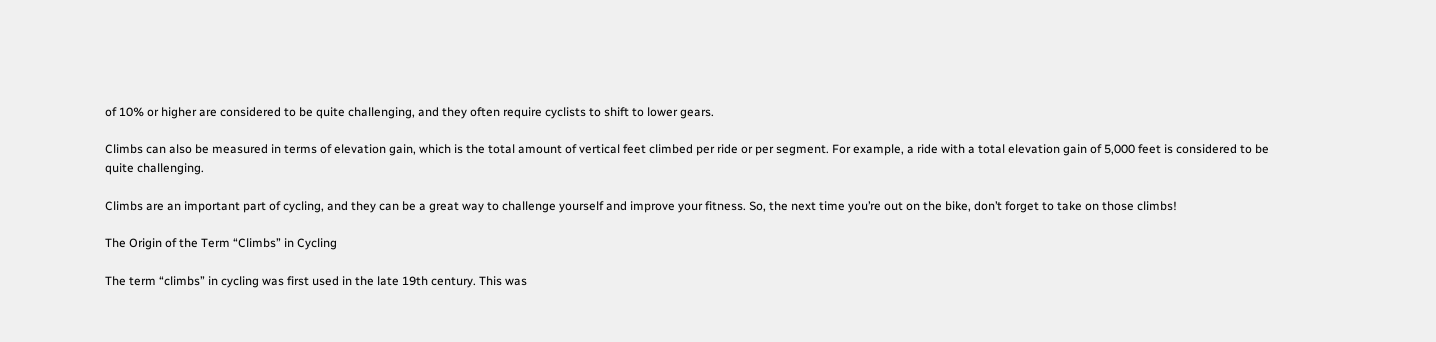of 10% or higher are considered to be quite challenging, and they often require cyclists to shift to lower gears.

Climbs can also be measured in terms of elevation gain, which is the total amount of vertical feet climbed per ride or per segment. For example, a ride with a total elevation gain of 5,000 feet is considered to be quite challenging.

Climbs are an important part of cycling, and they can be a great way to challenge yourself and improve your fitness. So, the next time you’re out on the bike, don’t forget to take on those climbs!

The Origin of the Term “Climbs” in Cycling

The term “climbs” in cycling was first used in the late 19th century. This was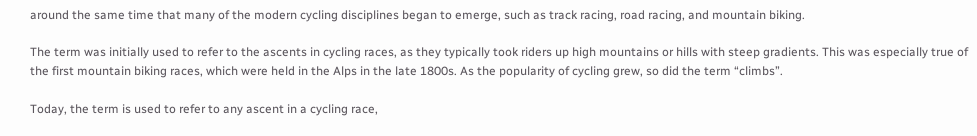around the same time that many of the modern cycling disciplines began to emerge, such as track racing, road racing, and mountain biking.

The term was initially used to refer to the ascents in cycling races, as they typically took riders up high mountains or hills with steep gradients. This was especially true of the first mountain biking races, which were held in the Alps in the late 1800s. As the popularity of cycling grew, so did the term “climbs”.

Today, the term is used to refer to any ascent in a cycling race,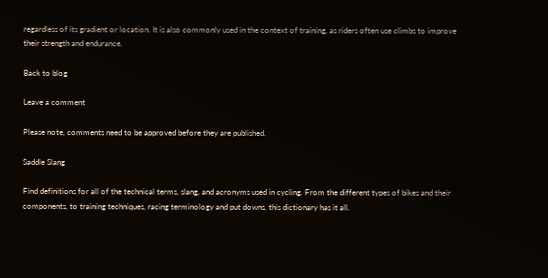regardless of its gradient or location. It is also commonly used in the context of training, as riders often use climbs to improve their strength and endurance.

Back to blog

Leave a comment

Please note, comments need to be approved before they are published.

Saddle Slang

Find definitions for all of the technical terms, slang, and acronyms used in cycling. From the different types of bikes and their components, to training techniques, racing terminology and put downs, this dictionary has it all.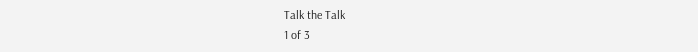Talk the Talk
1 of 3